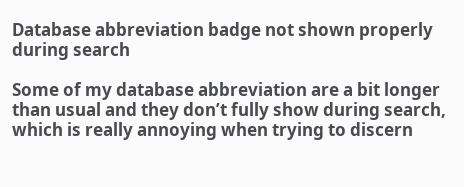Database abbreviation badge not shown properly during search

Some of my database abbreviation are a bit longer than usual and they don’t fully show during search, which is really annoying when trying to discern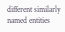different similarly named entities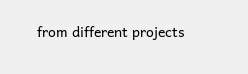from different projects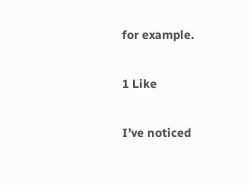for example.

1 Like

I’ve noticed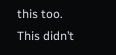this too. This didn’t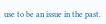use to be an issue in the past.